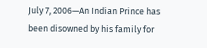July 7, 2006—An Indian Prince has been disowned by his family for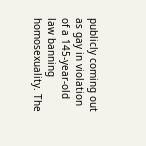publicly coming out as gay in violation of a 145-year-old law banning homosexuality. The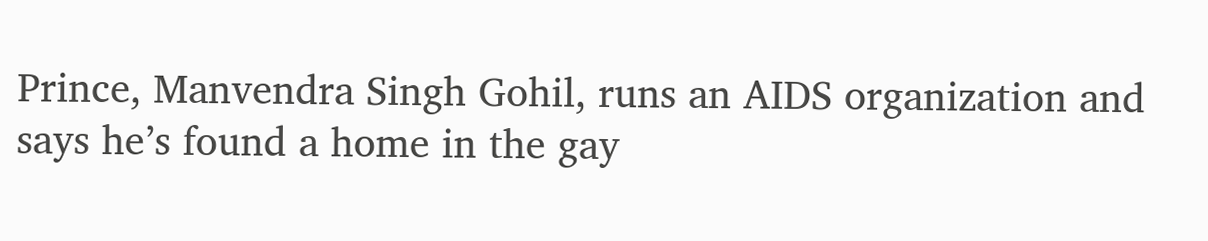Prince, Manvendra Singh Gohil, runs an AIDS organization and says he’s found a home in the gay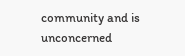community and is unconcerned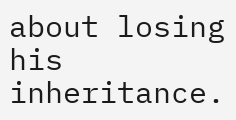about losing his inheritance.